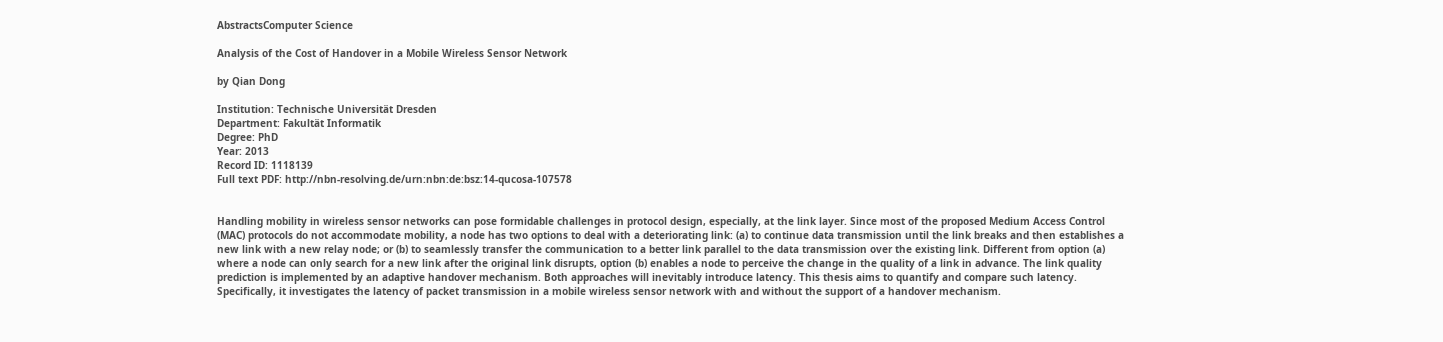AbstractsComputer Science

Analysis of the Cost of Handover in a Mobile Wireless Sensor Network

by Qian Dong

Institution: Technische Universität Dresden
Department: Fakultät Informatik
Degree: PhD
Year: 2013
Record ID: 1118139
Full text PDF: http://nbn-resolving.de/urn:nbn:de:bsz:14-qucosa-107578


Handling mobility in wireless sensor networks can pose formidable challenges in protocol design, especially, at the link layer. Since most of the proposed Medium Access Control (MAC) protocols do not accommodate mobility, a node has two options to deal with a deteriorating link: (a) to continue data transmission until the link breaks and then establishes a new link with a new relay node; or (b) to seamlessly transfer the communication to a better link parallel to the data transmission over the existing link. Different from option (a) where a node can only search for a new link after the original link disrupts, option (b) enables a node to perceive the change in the quality of a link in advance. The link quality prediction is implemented by an adaptive handover mechanism. Both approaches will inevitably introduce latency. This thesis aims to quantify and compare such latency. Specifically, it investigates the latency of packet transmission in a mobile wireless sensor network with and without the support of a handover mechanism.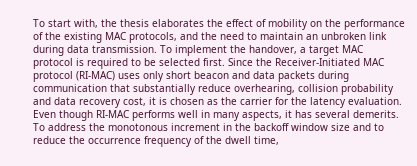To start with, the thesis elaborates the effect of mobility on the performance of the existing MAC protocols, and the need to maintain an unbroken link during data transmission. To implement the handover, a target MAC protocol is required to be selected first. Since the Receiver-Initiated MAC protocol (RI-MAC) uses only short beacon and data packets during communication that substantially reduce overhearing, collision probability and data recovery cost, it is chosen as the carrier for the latency evaluation. Even though RI-MAC performs well in many aspects, it has several demerits. To address the monotonous increment in the backoff window size and to reduce the occurrence frequency of the dwell time,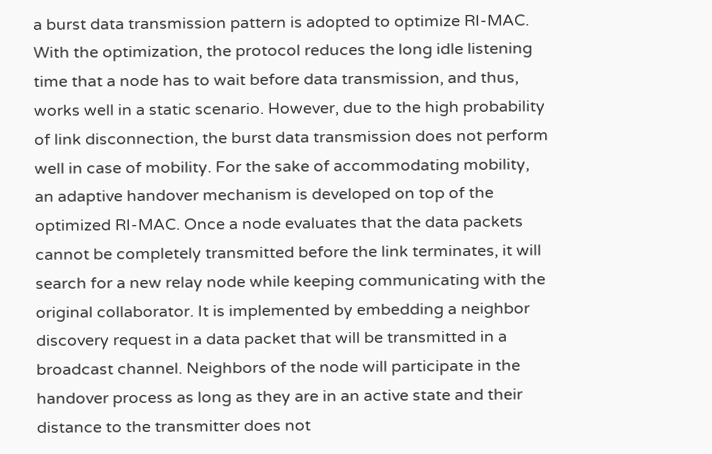a burst data transmission pattern is adopted to optimize RI-MAC. With the optimization, the protocol reduces the long idle listening time that a node has to wait before data transmission, and thus, works well in a static scenario. However, due to the high probability of link disconnection, the burst data transmission does not perform well in case of mobility. For the sake of accommodating mobility, an adaptive handover mechanism is developed on top of the optimized RI-MAC. Once a node evaluates that the data packets cannot be completely transmitted before the link terminates, it will search for a new relay node while keeping communicating with the original collaborator. It is implemented by embedding a neighbor discovery request in a data packet that will be transmitted in a broadcast channel. Neighbors of the node will participate in the handover process as long as they are in an active state and their distance to the transmitter does not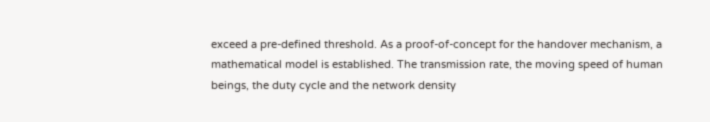exceed a pre-defined threshold. As a proof-of-concept for the handover mechanism, a mathematical model is established. The transmission rate, the moving speed of human beings, the duty cycle and the network density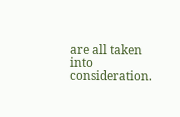are all taken into consideration.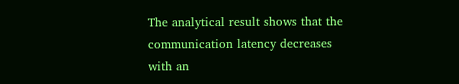The analytical result shows that the communication latency decreases with an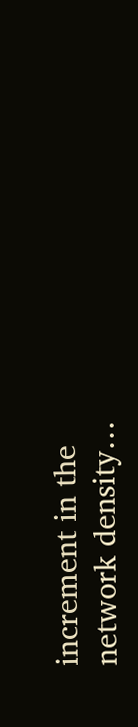increment in the network density…